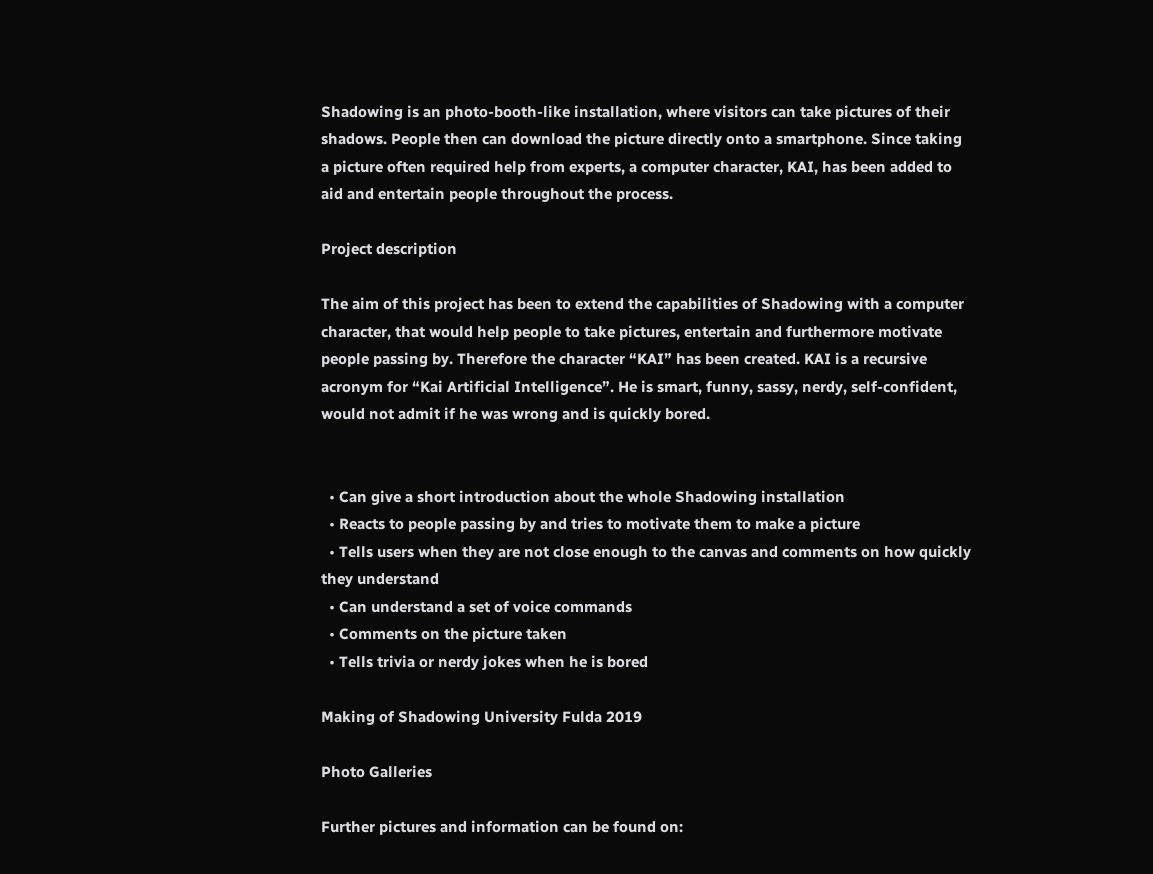Shadowing is an photo-booth-like installation, where visitors can take pictures of their shadows. People then can download the picture directly onto a smartphone. Since taking a picture often required help from experts, a computer character, KAI, has been added to aid and entertain people throughout the process.

Project description

The aim of this project has been to extend the capabilities of Shadowing with a computer character, that would help people to take pictures, entertain and furthermore motivate people passing by. Therefore the character “KAI” has been created. KAI is a recursive acronym for “Kai Artificial Intelligence”. He is smart, funny, sassy, nerdy, self-confident, would not admit if he was wrong and is quickly bored.


  • Can give a short introduction about the whole Shadowing installation
  • Reacts to people passing by and tries to motivate them to make a picture
  • Tells users when they are not close enough to the canvas and comments on how quickly they understand
  • Can understand a set of voice commands
  • Comments on the picture taken
  • Tells trivia or nerdy jokes when he is bored

Making of Shadowing University Fulda 2019

Photo Galleries

Further pictures and information can be found on: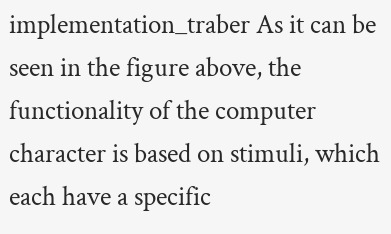implementation_traber As it can be seen in the figure above, the functionality of the computer character is based on stimuli, which each have a specific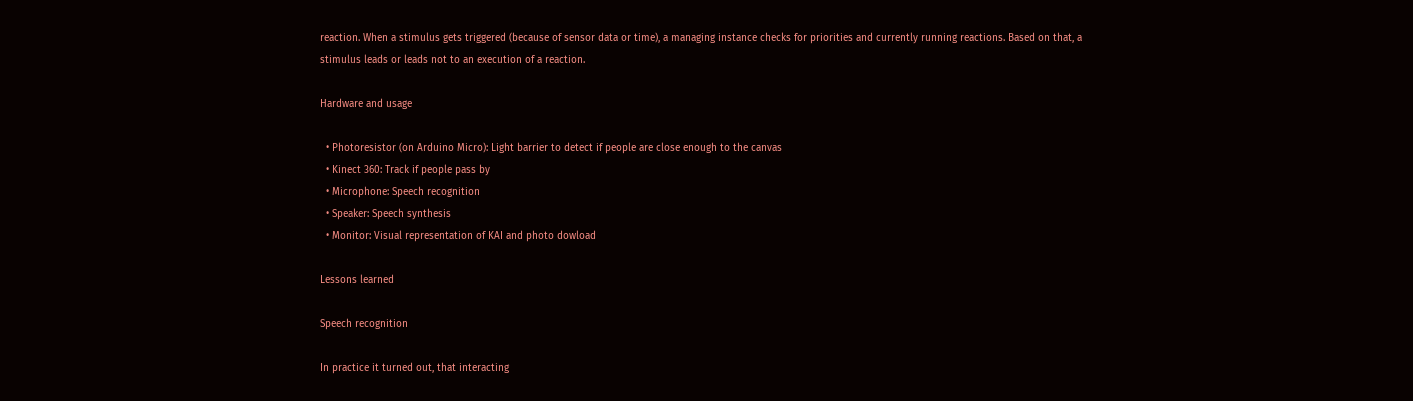reaction. When a stimulus gets triggered (because of sensor data or time), a managing instance checks for priorities and currently running reactions. Based on that, a stimulus leads or leads not to an execution of a reaction.

Hardware and usage

  • Photoresistor (on Arduino Micro): Light barrier to detect if people are close enough to the canvas
  • Kinect 360: Track if people pass by
  • Microphone: Speech recognition
  • Speaker: Speech synthesis
  • Monitor: Visual representation of KAI and photo dowload

Lessons learned

Speech recognition

In practice it turned out, that interacting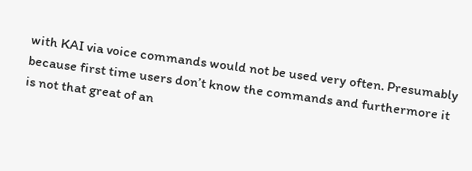with KAI via voice commands would not be used very often. Presumably because first time users don’t know the commands and furthermore it is not that great of an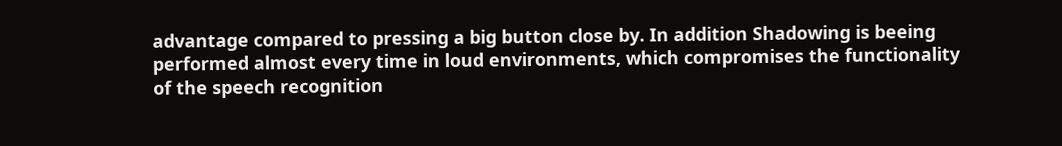advantage compared to pressing a big button close by. In addition Shadowing is beeing performed almost every time in loud environments, which compromises the functionality of the speech recognition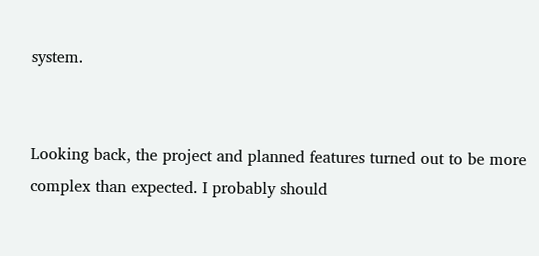system.


Looking back, the project and planned features turned out to be more complex than expected. I probably should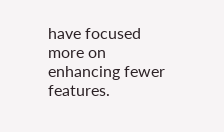have focused more on enhancing fewer features.